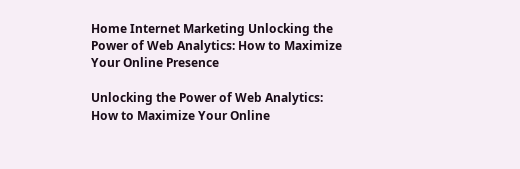Home Internet Marketing Unlocking the Power of Web Analytics: How to Maximize Your Online Presence

Unlocking the Power of Web Analytics: How to Maximize Your Online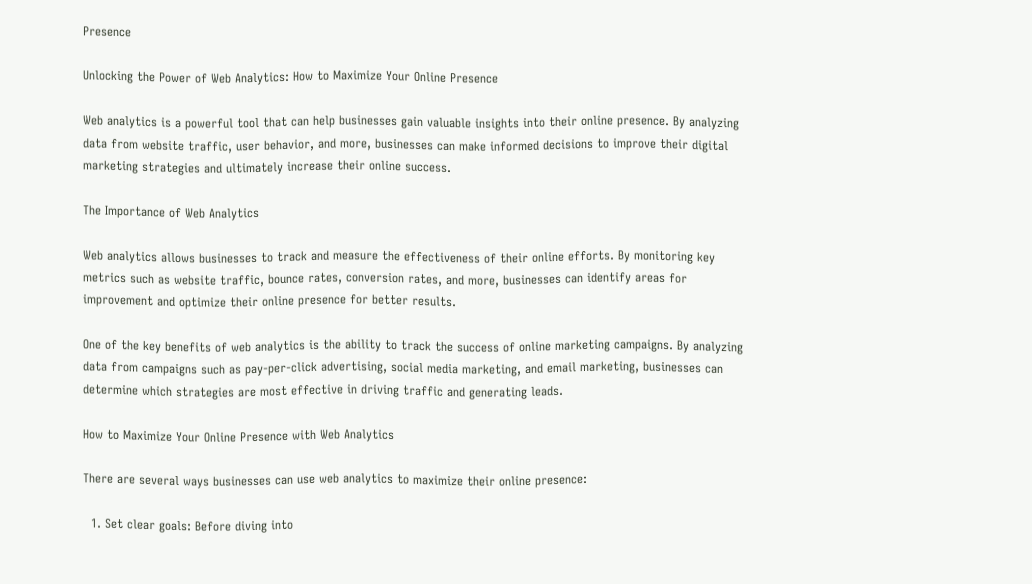Presence

Unlocking the Power of Web Analytics: How to Maximize Your Online Presence

Web analytics is a powerful tool that can help businesses gain valuable insights into their online presence. By analyzing data from website traffic, user behavior, and more, businesses can make informed decisions to improve their digital marketing strategies and ultimately increase their online success.

The Importance of Web Analytics

Web analytics allows businesses to track and measure the effectiveness of their online efforts. By monitoring key metrics such as website traffic, bounce rates, conversion rates, and more, businesses can identify areas for improvement and optimize their online presence for better results.

One of the key benefits of web analytics is the ability to track the success of online marketing campaigns. By analyzing data from campaigns such as pay-per-click advertising, social media marketing, and email marketing, businesses can determine which strategies are most effective in driving traffic and generating leads.

How to Maximize Your Online Presence with Web Analytics

There are several ways businesses can use web analytics to maximize their online presence:

  1. Set clear goals: Before diving into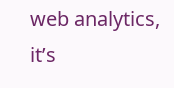web analytics, it’s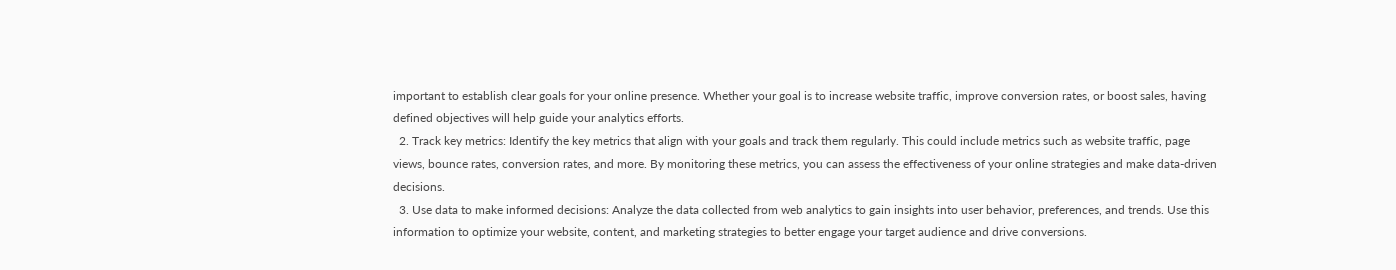important to establish clear goals for your online presence. Whether your goal is to increase website traffic, improve conversion rates, or boost sales, having defined objectives will help guide your analytics efforts.
  2. Track key metrics: Identify the key metrics that align with your goals and track them regularly. This could include metrics such as website traffic, page views, bounce rates, conversion rates, and more. By monitoring these metrics, you can assess the effectiveness of your online strategies and make data-driven decisions.
  3. Use data to make informed decisions: Analyze the data collected from web analytics to gain insights into user behavior, preferences, and trends. Use this information to optimize your website, content, and marketing strategies to better engage your target audience and drive conversions.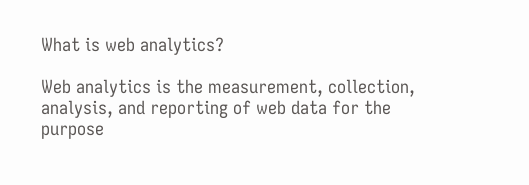What is web analytics?

Web analytics is the measurement, collection, analysis, and reporting of web data for the purpose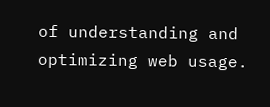of understanding and optimizing web usage.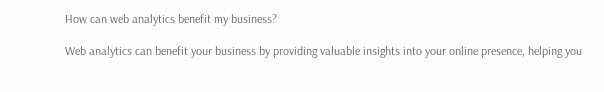How can web analytics benefit my business?

Web analytics can benefit your business by providing valuable insights into your online presence, helping you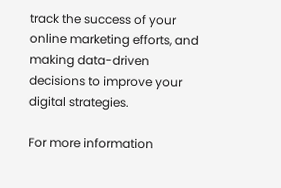track the success of your online marketing efforts, and making data-driven decisions to improve your digital strategies.

For more information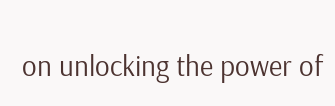on unlocking the power of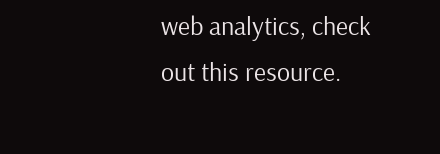web analytics, check out this resource.